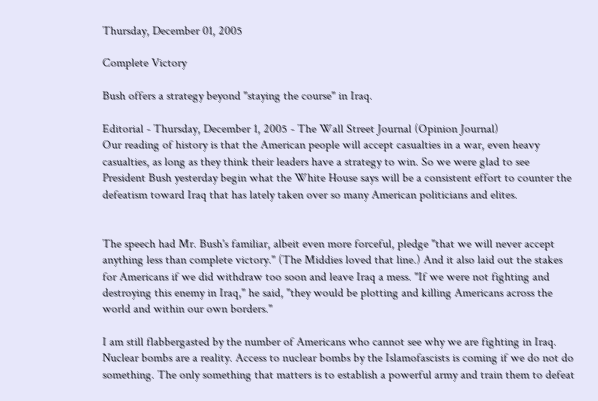Thursday, December 01, 2005

Complete Victory

Bush offers a strategy beyond "staying the course" in Iraq.

Editorial - Thursday, December 1, 2005 - The Wall Street Journal (Opinion Journal)
Our reading of history is that the American people will accept casualties in a war, even heavy casualties, as long as they think their leaders have a strategy to win. So we were glad to see President Bush yesterday begin what the White House says will be a consistent effort to counter the defeatism toward Iraq that has lately taken over so many American politicians and elites.


The speech had Mr. Bush's familiar, albeit even more forceful, pledge "that we will never accept anything less than complete victory." (The Middies loved that line.) And it also laid out the stakes for Americans if we did withdraw too soon and leave Iraq a mess. "If we were not fighting and destroying this enemy in Iraq," he said, "they would be plotting and killing Americans across the world and within our own borders."

I am still flabbergasted by the number of Americans who cannot see why we are fighting in Iraq. Nuclear bombs are a reality. Access to nuclear bombs by the Islamofascists is coming if we do not do something. The only something that matters is to establish a powerful army and train them to defeat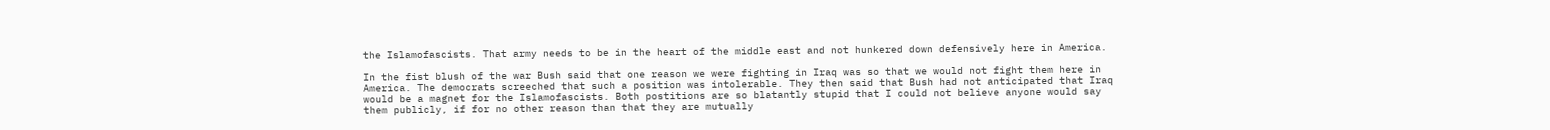the Islamofascists. That army needs to be in the heart of the middle east and not hunkered down defensively here in America.

In the fist blush of the war Bush said that one reason we were fighting in Iraq was so that we would not fight them here in America. The democrats screeched that such a position was intolerable. They then said that Bush had not anticipated that Iraq would be a magnet for the Islamofascists. Both postitions are so blatantly stupid that I could not believe anyone would say them publicly, if for no other reason than that they are mutually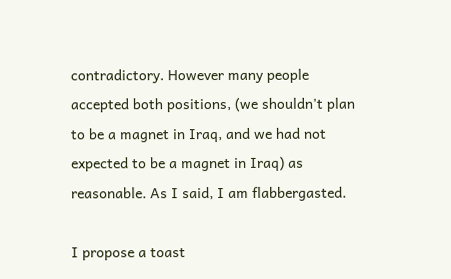contradictory. However many people accepted both positions, (we shouldn't plan to be a magnet in Iraq, and we had not expected to be a magnet in Iraq) as reasonable. As I said, I am flabbergasted.

I propose a toast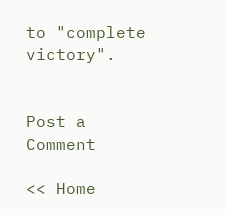to "complete victory".


Post a Comment

<< Home